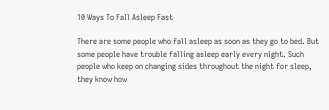10 Ways To Fall Asleep Fast

There are some people who fall asleep as soon as they go to bed. But some people have trouble falling asleep early every night. Such people who keep on changing sides throughout the night for sleep, they know how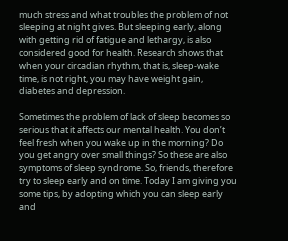much stress and what troubles the problem of not sleeping at night gives. But sleeping early, along with getting rid of fatigue and lethargy, is also considered good for health. Research shows that when your circadian rhythm, that is, sleep-wake time, is not right, you may have weight gain, diabetes and depression.

Sometimes the problem of lack of sleep becomes so serious that it affects our mental health. You don’t feel fresh when you wake up in the morning? Do you get angry over small things? So these are also symptoms of sleep syndrome. So, friends, therefore try to sleep early and on time. Today I am giving you some tips, by adopting which you can sleep early and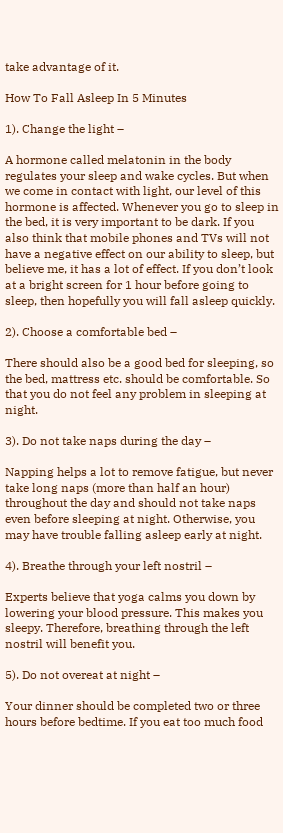take advantage of it.

How To Fall Asleep In 5 Minutes

1). Change the light –

A hormone called melatonin in the body regulates your sleep and wake cycles. But when we come in contact with light, our level of this hormone is affected. Whenever you go to sleep in the bed, it is very important to be dark. If you also think that mobile phones and TVs will not have a negative effect on our ability to sleep, but believe me, it has a lot of effect. If you don’t look at a bright screen for 1 hour before going to sleep, then hopefully you will fall asleep quickly.

2). Choose a comfortable bed –

There should also be a good bed for sleeping, so the bed, mattress etc. should be comfortable. So that you do not feel any problem in sleeping at night.

3). Do not take naps during the day –

Napping helps a lot to remove fatigue, but never take long naps (more than half an hour) throughout the day and should not take naps even before sleeping at night. Otherwise, you may have trouble falling asleep early at night.

4). Breathe through your left nostril –

Experts believe that yoga calms you down by lowering your blood pressure. This makes you sleepy. Therefore, breathing through the left nostril will benefit you.

5). Do not overeat at night –

Your dinner should be completed two or three hours before bedtime. If you eat too much food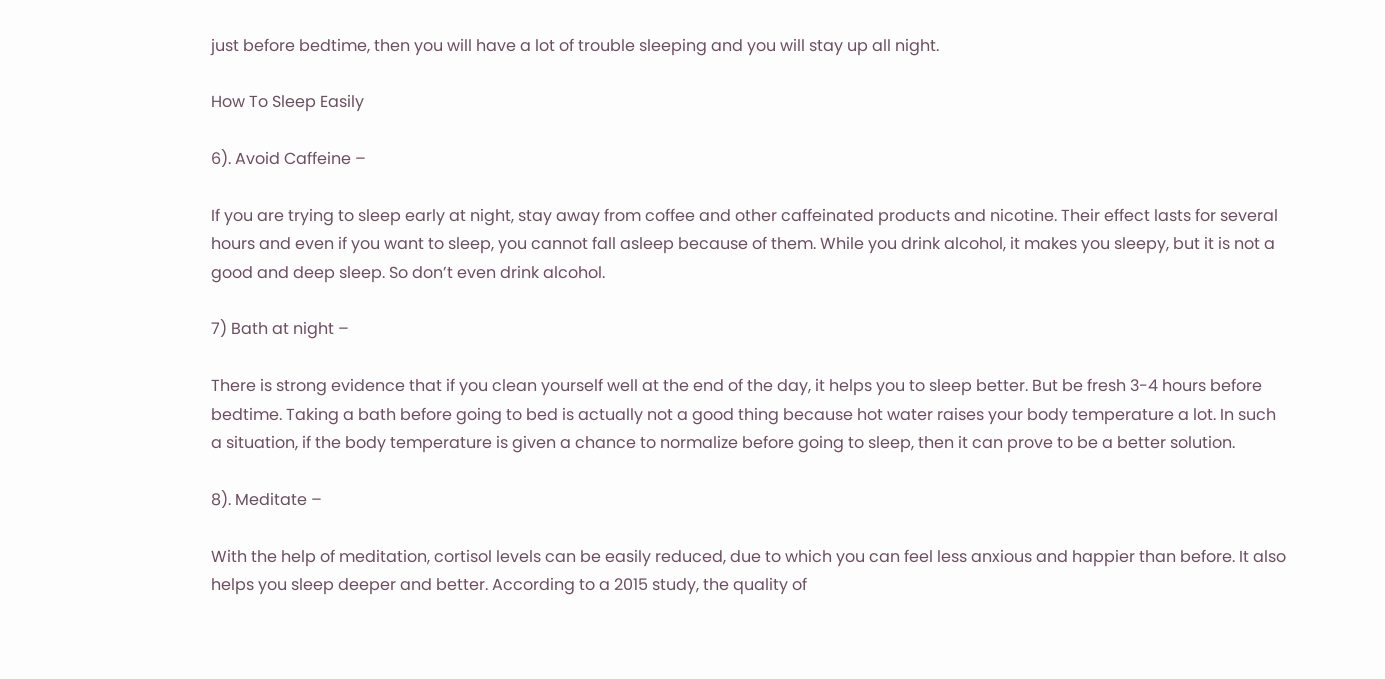just before bedtime, then you will have a lot of trouble sleeping and you will stay up all night.

How To Sleep Easily

6). Avoid Caffeine –

If you are trying to sleep early at night, stay away from coffee and other caffeinated products and nicotine. Their effect lasts for several hours and even if you want to sleep, you cannot fall asleep because of them. While you drink alcohol, it makes you sleepy, but it is not a good and deep sleep. So don’t even drink alcohol.

7) Bath at night –

There is strong evidence that if you clean yourself well at the end of the day, it helps you to sleep better. But be fresh 3-4 hours before bedtime. Taking a bath before going to bed is actually not a good thing because hot water raises your body temperature a lot. In such a situation, if the body temperature is given a chance to normalize before going to sleep, then it can prove to be a better solution.

8). Meditate –

With the help of meditation, cortisol levels can be easily reduced, due to which you can feel less anxious and happier than before. It also helps you sleep deeper and better. According to a 2015 study, the quality of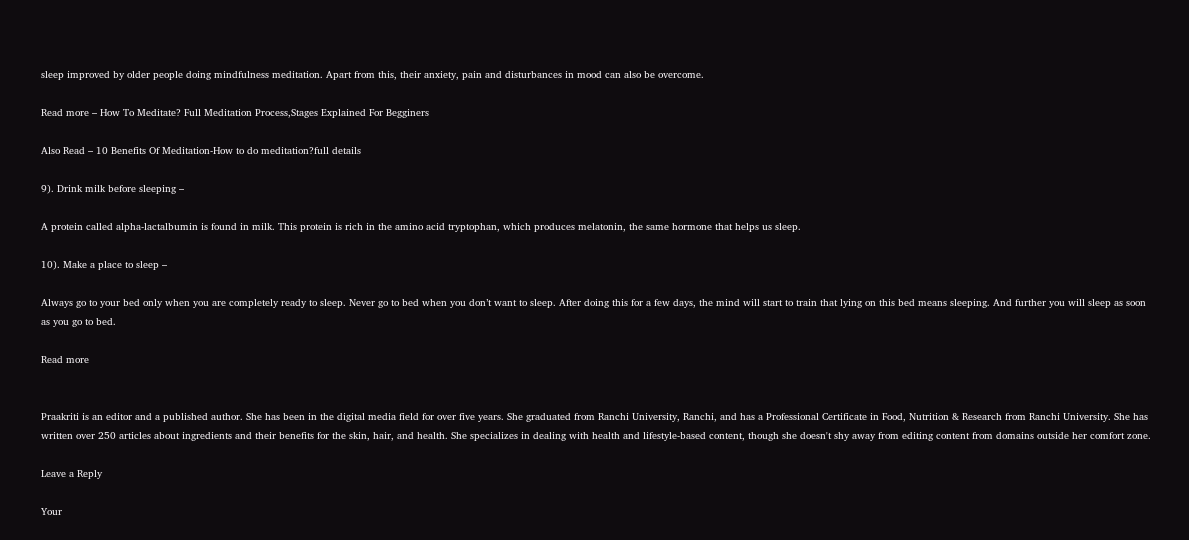sleep improved by older people doing mindfulness meditation. Apart from this, their anxiety, pain and disturbances in mood can also be overcome.

Read more – How To Meditate? Full Meditation Process,Stages Explained For Begginers

Also Read – 10 Benefits Of Meditation-How to do meditation?full details

9). Drink milk before sleeping –

A protein called alpha-lactalbumin is found in milk. This protein is rich in the amino acid tryptophan, which produces melatonin, the same hormone that helps us sleep.

10). Make a place to sleep –

Always go to your bed only when you are completely ready to sleep. Never go to bed when you don’t want to sleep. After doing this for a few days, the mind will start to train that lying on this bed means sleeping. And further you will sleep as soon as you go to bed.

Read more


Praakriti is an editor and a published author. She has been in the digital media field for over five years. She graduated from Ranchi University, Ranchi, and has a Professional Certificate in Food, Nutrition & Research from Ranchi University. She has written over 250 articles about ingredients and their benefits for the skin, hair, and health. She specializes in dealing with health and lifestyle-based content, though she doesn't shy away from editing content from domains outside her comfort zone.

Leave a Reply

Your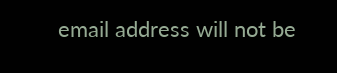email address will not be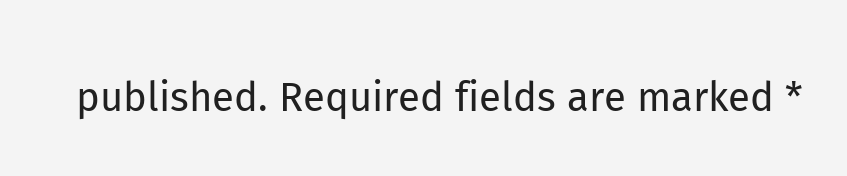published. Required fields are marked *